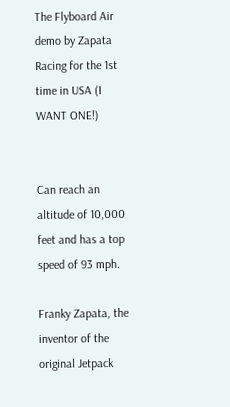The Flyboard Air demo by Zapata Racing for the 1st time in USA (I WANT ONE!)


Can reach an altitude of 10,000 feet and has a top speed of 93 mph.

Franky Zapata, the inventor of the original Jetpack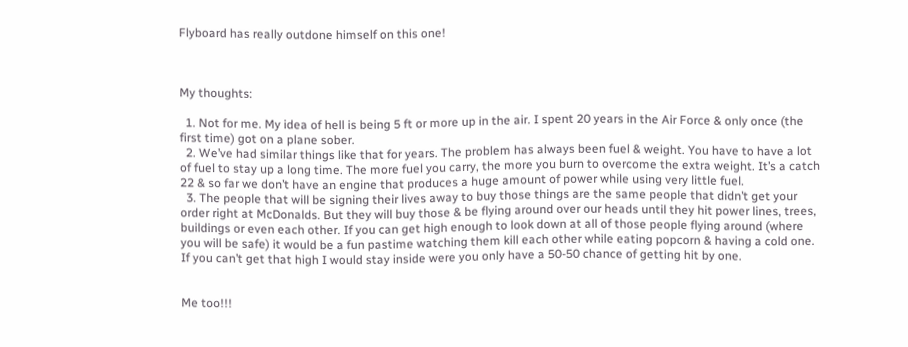Flyboard has really outdone himself on this one!



My thoughts:

  1. Not for me. My idea of hell is being 5 ft or more up in the air. I spent 20 years in the Air Force & only once (the first time) got on a plane sober.
  2. We’ve had similar things like that for years. The problem has always been fuel & weight. You have to have a lot of fuel to stay up a long time. The more fuel you carry, the more you burn to overcome the extra weight. It’s a catch 22 & so far we don’t have an engine that produces a huge amount of power while using very little fuel.
  3. The people that will be signing their lives away to buy those things are the same people that didn’t get your order right at McDonalds. But they will buy those & be flying around over our heads until they hit power lines, trees, buildings or even each other. If you can get high enough to look down at all of those people flying around (where you will be safe) it would be a fun pastime watching them kill each other while eating popcorn & having a cold one. If you can’t get that high I would stay inside were you only have a 50-50 chance of getting hit by one.


Me too!!!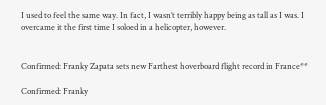I used to feel the same way. In fact, I wasn’t terribly happy being as tall as I was. I overcame it the first time I soloed in a helicopter, however.


Confirmed: Franky Zapata sets new Farthest hoverboard flight record in France**

Confirmed: Franky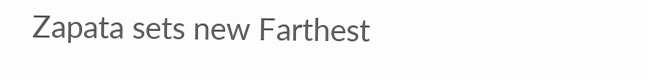Zapata sets new Farthest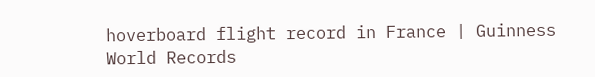hoverboard flight record in France | Guinness World Records